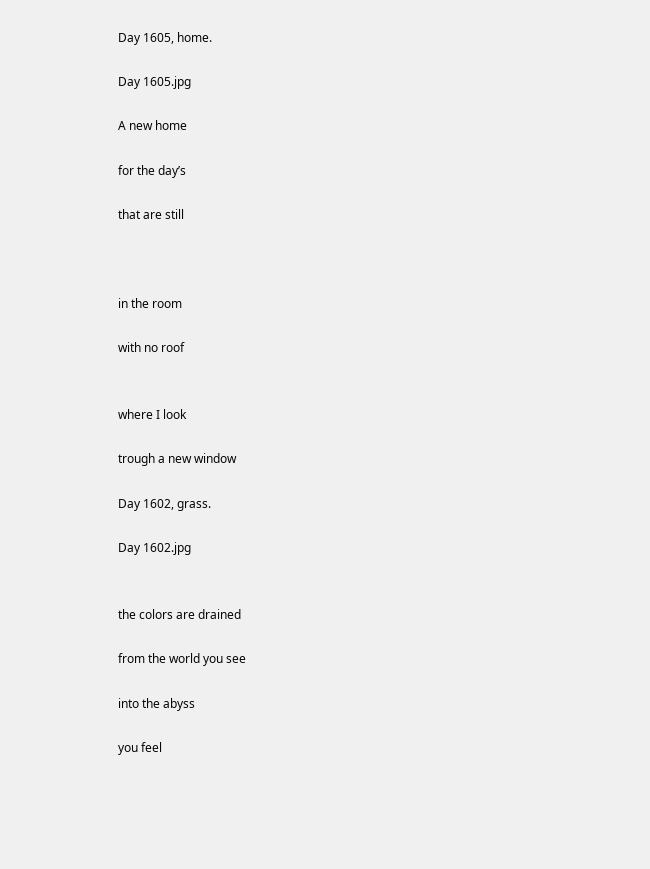Day 1605, home.

Day 1605.jpg

A new home

for the day’s

that are still



in the room

with no roof


where I look

trough a new window

Day 1602, grass.

Day 1602.jpg


the colors are drained

from the world you see

into the abyss

you feel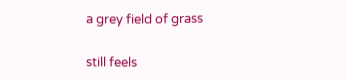a grey field of grass

still feels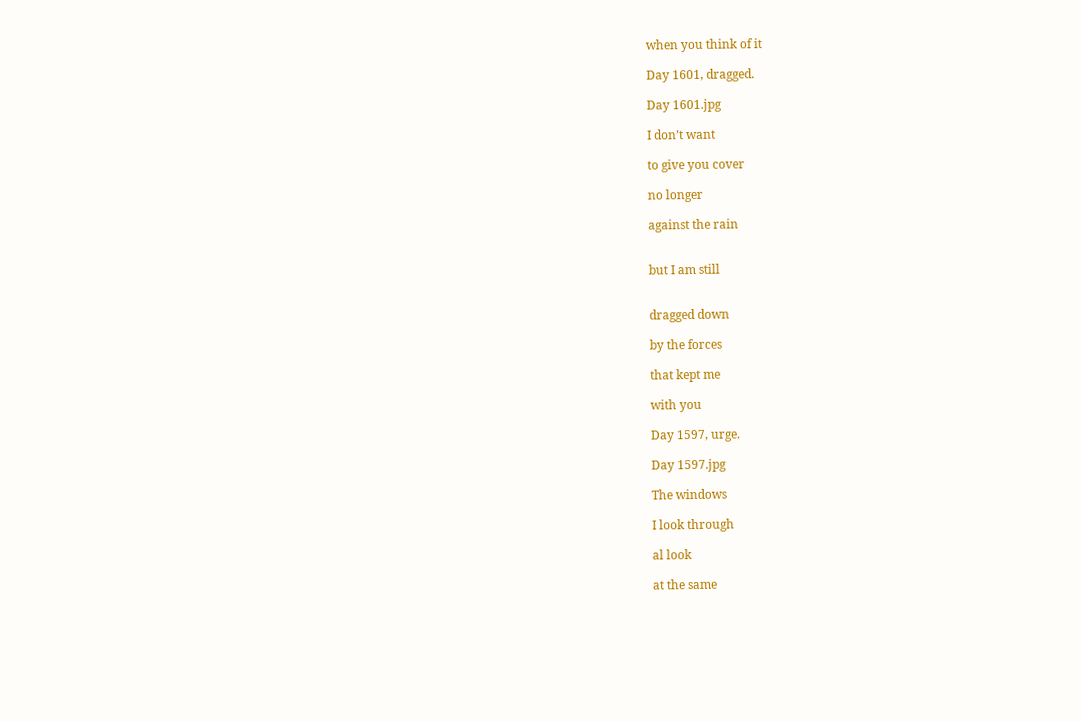when you think of it

Day 1601, dragged.

Day 1601.jpg

I don’t want

to give you cover

no longer

against the rain


but I am still


dragged down

by the forces

that kept me

with you

Day 1597, urge.

Day 1597.jpg

The windows

I look through

al look

at the same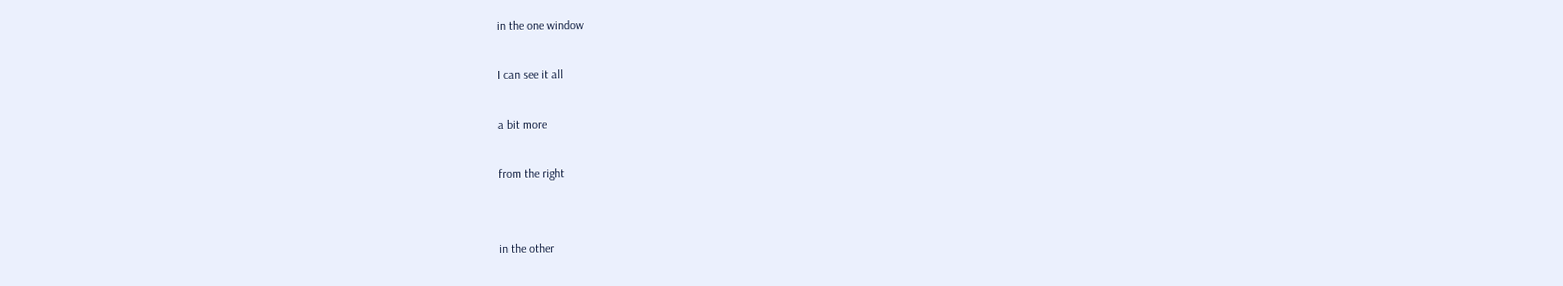in the one window

I can see it all

a bit more

from the right


in the other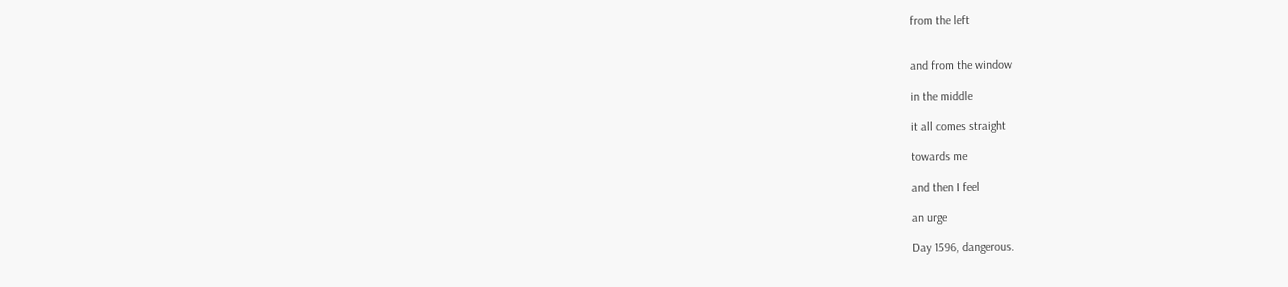from the left


and from the window

in the middle

it all comes straight

towards me

and then I feel

an urge

Day 1596, dangerous.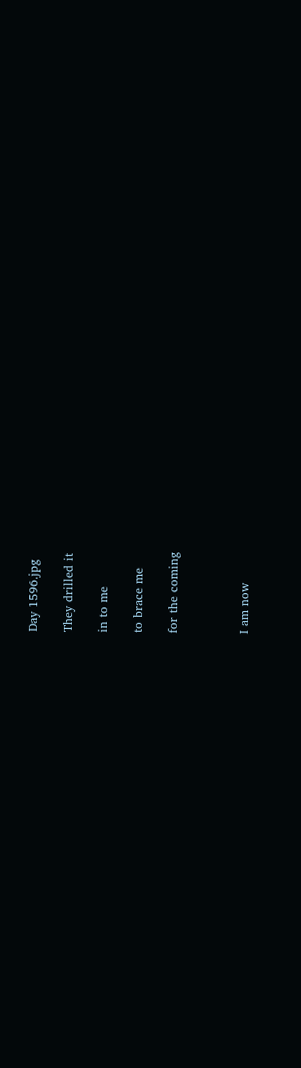Day 1596.jpg

They drilled it

in to me

to brace me

for the coming



I am now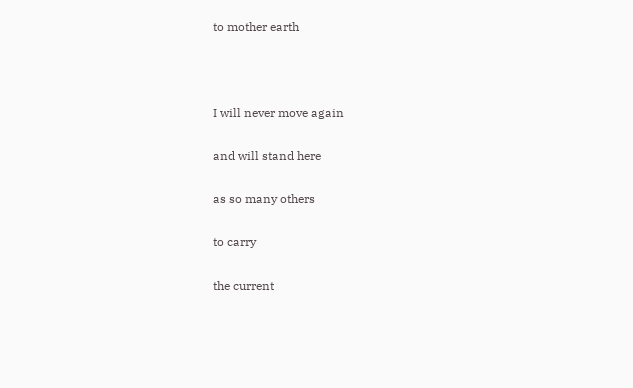to mother earth



I will never move again

and will stand here

as so many others

to carry

the current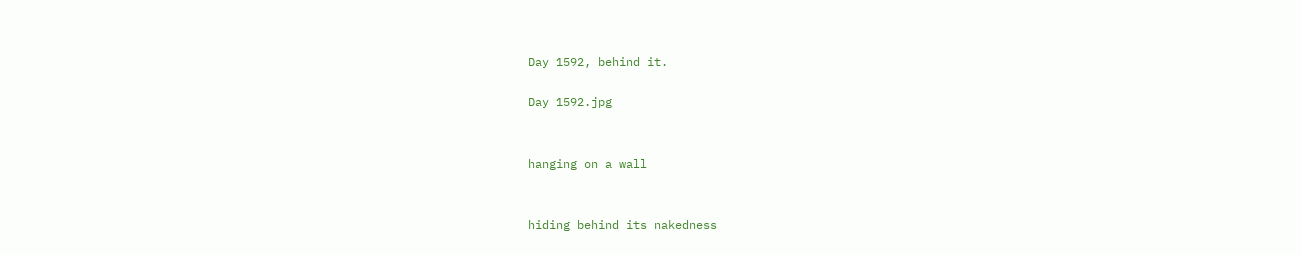Day 1592, behind it.

Day 1592.jpg


hanging on a wall


hiding behind its nakedness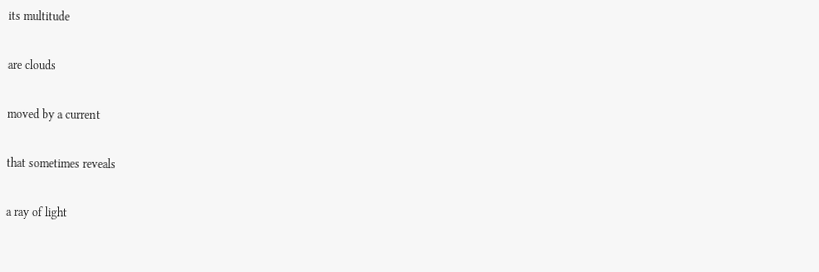its multitude

are clouds

moved by a current

that sometimes reveals

a ray of light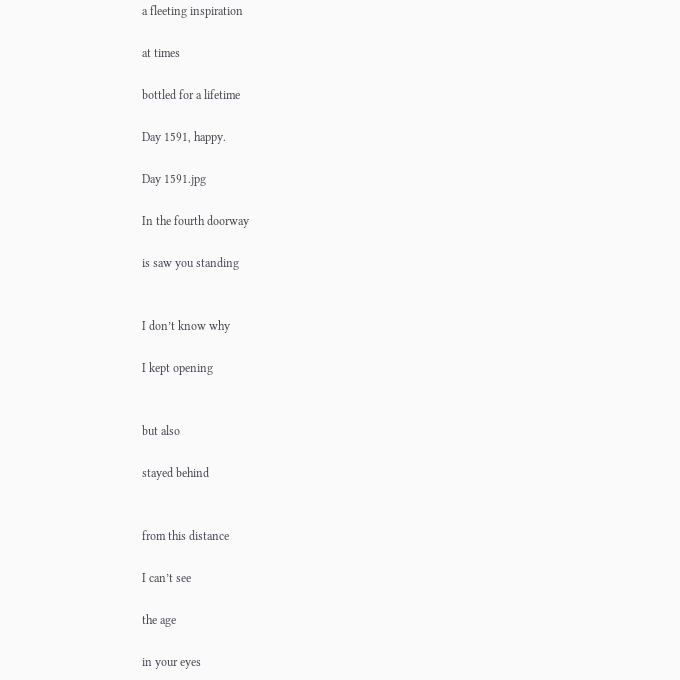a fleeting inspiration

at times

bottled for a lifetime

Day 1591, happy.

Day 1591.jpg

In the fourth doorway

is saw you standing


I don’t know why

I kept opening


but also

stayed behind


from this distance

I can’t see

the age

in your eyes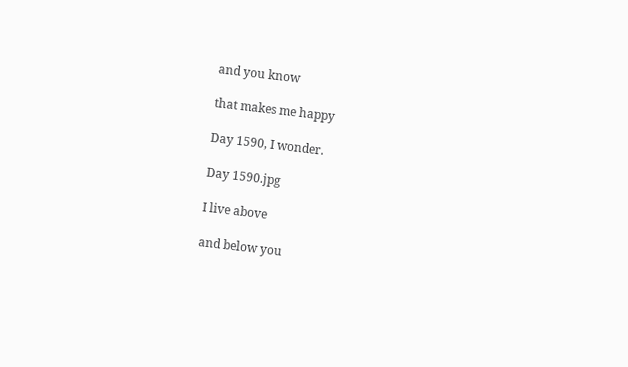and you know

that makes me happy

Day 1590, I wonder.

Day 1590.jpg

I live above

and below you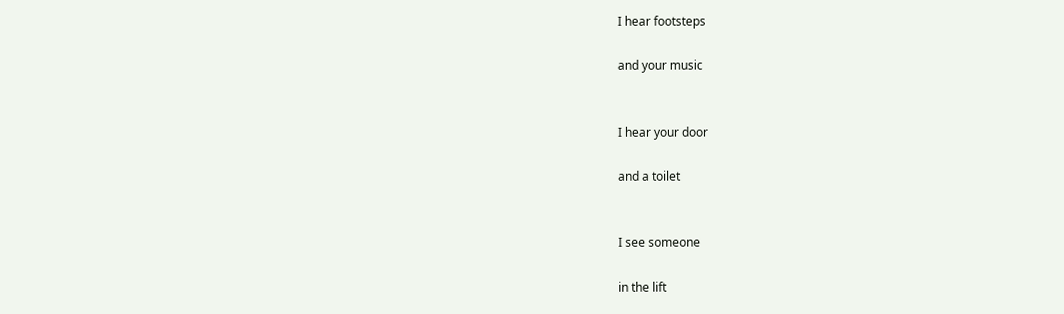I hear footsteps

and your music


I hear your door

and a toilet


I see someone

in the lift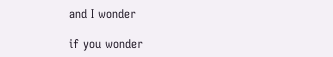and I wonder

if you wonder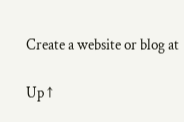Create a website or blog at

Up ↑